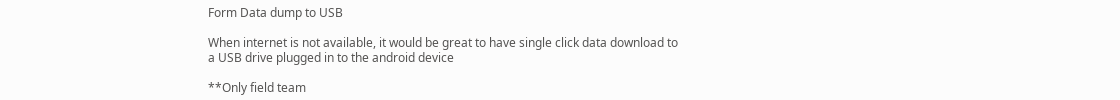Form Data dump to USB

When internet is not available, it would be great to have single click data download to a USB drive plugged in to the android device

**Only field team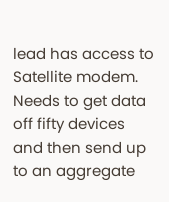lead has access to Satellite modem. Needs to get data off fifty devices and then send up to an aggregate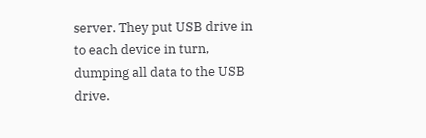server. They put USB drive in to each device in turn, dumping all data to the USB drive.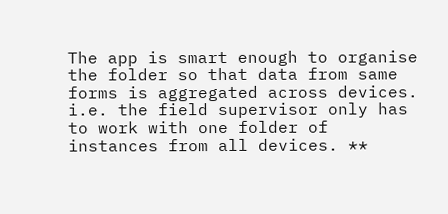The app is smart enough to organise the folder so that data from same forms is aggregated across devices. i.e. the field supervisor only has to work with one folder of instances from all devices. **